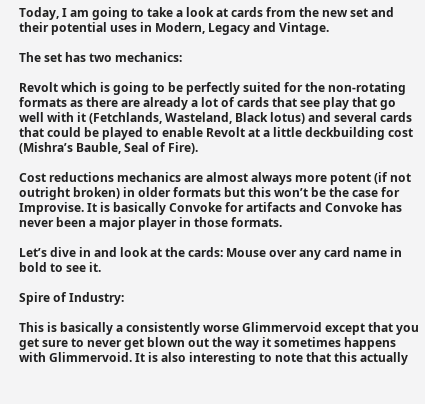Today, I am going to take a look at cards from the new set and their potential uses in Modern, Legacy and Vintage.

The set has two mechanics:

Revolt which is going to be perfectly suited for the non-rotating formats as there are already a lot of cards that see play that go well with it (Fetchlands, Wasteland, Black lotus) and several cards that could be played to enable Revolt at a little deckbuilding cost (Mishra’s Bauble, Seal of Fire).

Cost reductions mechanics are almost always more potent (if not outright broken) in older formats but this won’t be the case for Improvise. It is basically Convoke for artifacts and Convoke has never been a major player in those formats.

Let’s dive in and look at the cards: Mouse over any card name in bold to see it.

Spire of Industry:

This is basically a consistently worse Glimmervoid except that you get sure to never get blown out the way it sometimes happens with Glimmervoid. It is also interesting to note that this actually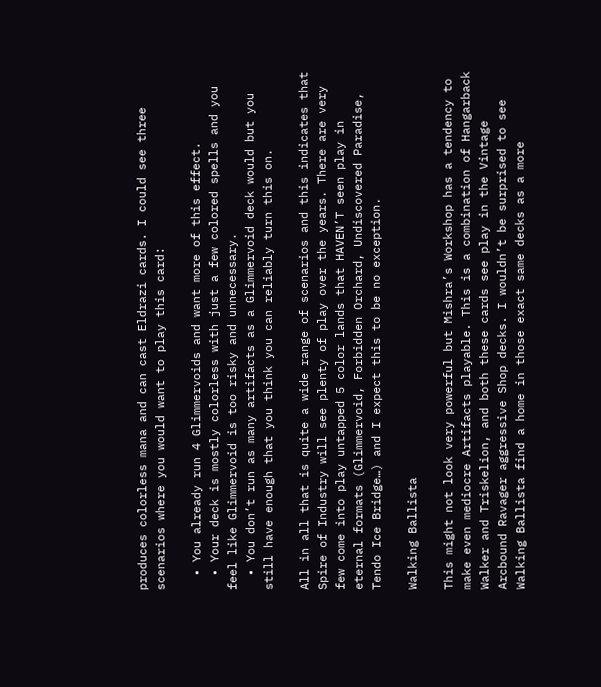produces colorless mana and can cast Eldrazi cards. I could see three scenarios where you would want to play this card:

  • You already run 4 Glimmervoids and want more of this effect.
  • Your deck is mostly colorless with just a few colored spells and you feel like Glimmervoid is too risky and unnecessary.
  • You don’t run as many artifacts as a Glimmervoid deck would but you still have enough that you think you can reliably turn this on.

All in all that is quite a wide range of scenarios and this indicates that Spire of Industry will see plenty of play over the years. There are very few come into play untapped 5 color lands that HAVEN’T seen play in eternal formats (Glimmervoid, Forbidden Orchard, Undiscovered Paradise, Tendo Ice Bridge…) and I expect this to be no exception.

Walking Ballista

This might not look very powerful but Mishra’s Workshop has a tendency to make even mediocre Artifacts playable. This is a combination of Hangarback Walker and Triskelion, and both these cards see play in the Vintage Arcbound Ravager aggressive Shop decks. I wouldn’t be surprised to see Walking Ballista find a home in those exact same decks as a more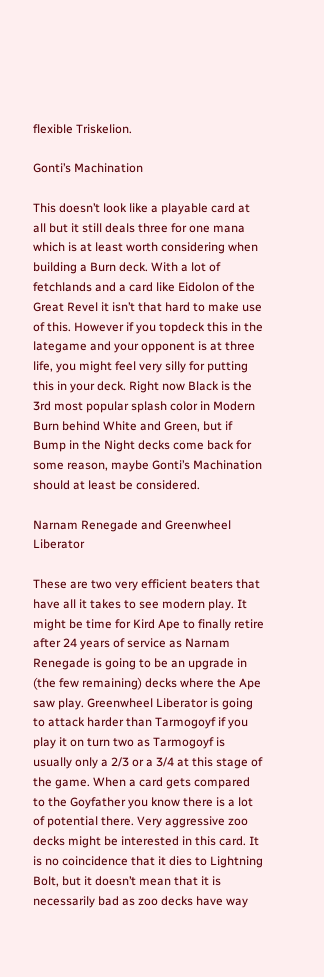flexible Triskelion.

Gonti’s Machination

This doesn’t look like a playable card at all but it still deals three for one mana which is at least worth considering when building a Burn deck. With a lot of fetchlands and a card like Eidolon of the Great Revel it isn’t that hard to make use of this. However if you topdeck this in the lategame and your opponent is at three life, you might feel very silly for putting this in your deck. Right now Black is the 3rd most popular splash color in Modern Burn behind White and Green, but if Bump in the Night decks come back for some reason, maybe Gonti’s Machination should at least be considered.

Narnam Renegade and Greenwheel Liberator

These are two very efficient beaters that have all it takes to see modern play. It might be time for Kird Ape to finally retire after 24 years of service as Narnam Renegade is going to be an upgrade in (the few remaining) decks where the Ape saw play. Greenwheel Liberator is going to attack harder than Tarmogoyf if you play it on turn two as Tarmogoyf is usually only a 2/3 or a 3/4 at this stage of the game. When a card gets compared to the Goyfather you know there is a lot of potential there. Very aggressive zoo decks might be interested in this card. It is no coincidence that it dies to Lightning Bolt, but it doesn’t mean that it is necessarily bad as zoo decks have way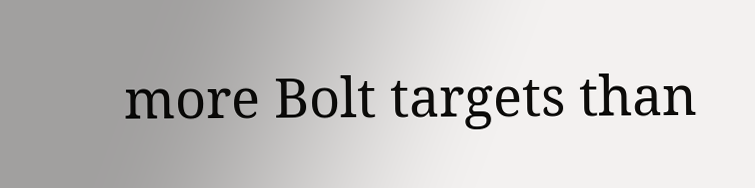more Bolt targets than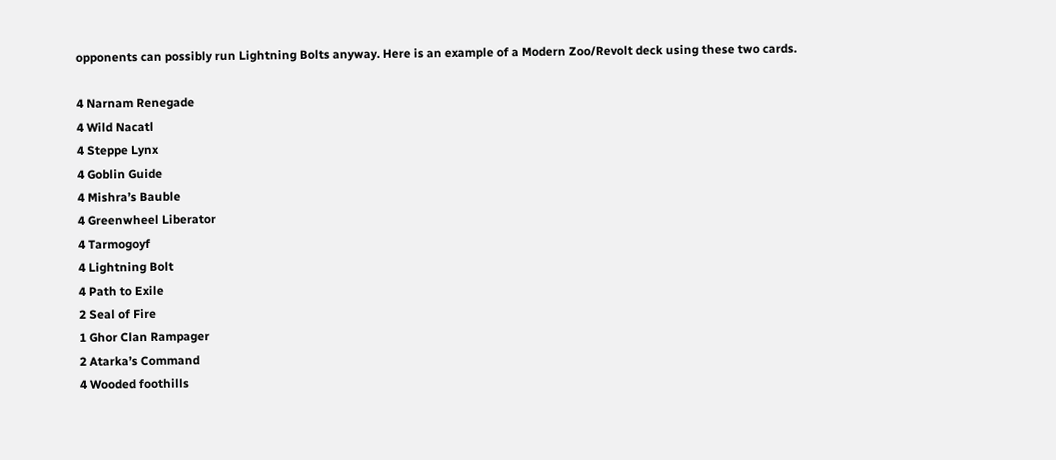opponents can possibly run Lightning Bolts anyway. Here is an example of a Modern Zoo/Revolt deck using these two cards.

4 Narnam Renegade
4 Wild Nacatl
4 Steppe Lynx
4 Goblin Guide
4 Mishra’s Bauble
4 Greenwheel Liberator
4 Tarmogoyf
4 Lightning Bolt
4 Path to Exile
2 Seal of Fire
1 Ghor Clan Rampager
2 Atarka’s Command
4 Wooded foothills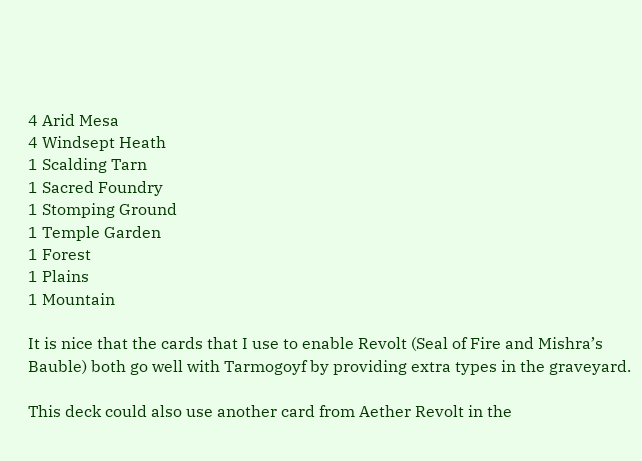4 Arid Mesa
4 Windsept Heath
1 Scalding Tarn
1 Sacred Foundry
1 Stomping Ground
1 Temple Garden
1 Forest
1 Plains
1 Mountain

It is nice that the cards that I use to enable Revolt (Seal of Fire and Mishra’s Bauble) both go well with Tarmogoyf by providing extra types in the graveyard.

This deck could also use another card from Aether Revolt in the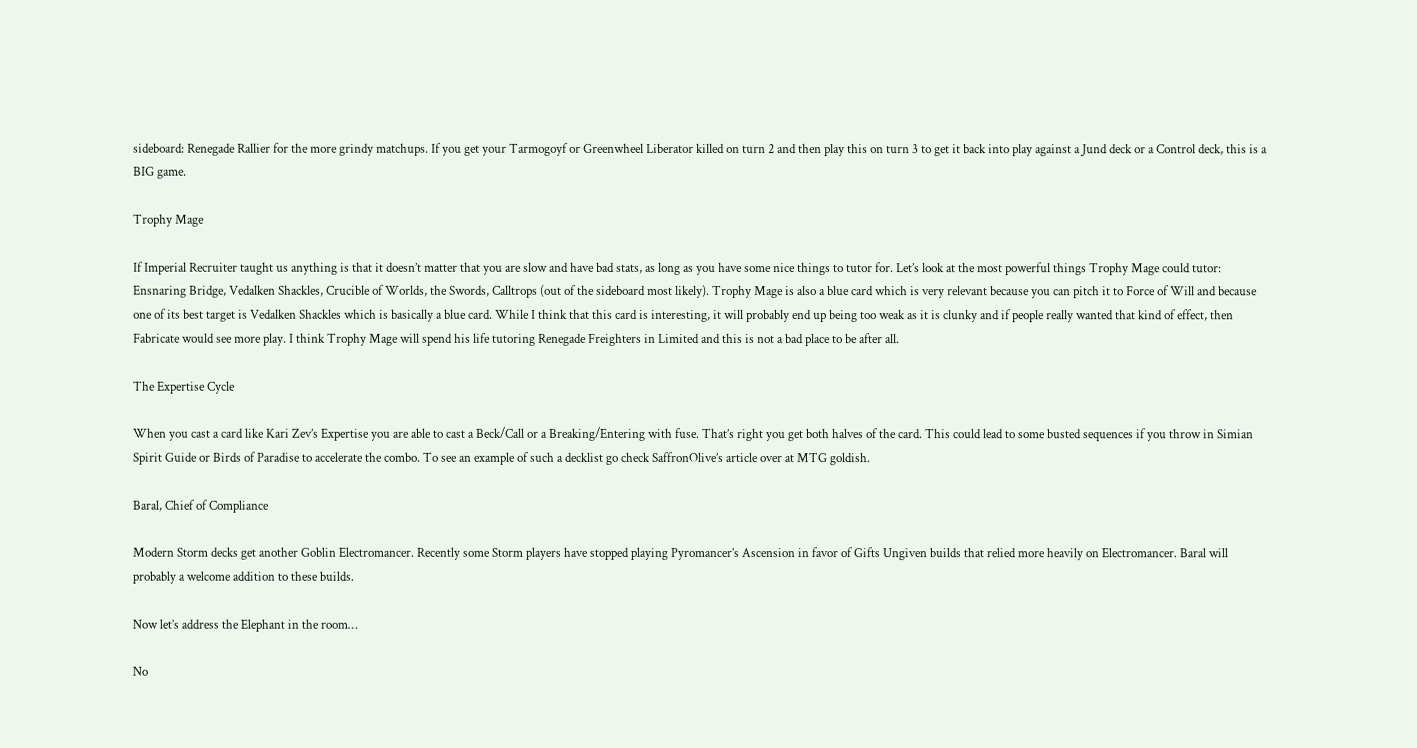sideboard: Renegade Rallier for the more grindy matchups. If you get your Tarmogoyf or Greenwheel Liberator killed on turn 2 and then play this on turn 3 to get it back into play against a Jund deck or a Control deck, this is a BIG game.

Trophy Mage

If Imperial Recruiter taught us anything is that it doesn’t matter that you are slow and have bad stats, as long as you have some nice things to tutor for. Let’s look at the most powerful things Trophy Mage could tutor: Ensnaring Bridge, Vedalken Shackles, Crucible of Worlds, the Swords, Calltrops (out of the sideboard most likely). Trophy Mage is also a blue card which is very relevant because you can pitch it to Force of Will and because one of its best target is Vedalken Shackles which is basically a blue card. While I think that this card is interesting, it will probably end up being too weak as it is clunky and if people really wanted that kind of effect, then Fabricate would see more play. I think Trophy Mage will spend his life tutoring Renegade Freighters in Limited and this is not a bad place to be after all.

The Expertise Cycle

When you cast a card like Kari Zev’s Expertise you are able to cast a Beck/Call or a Breaking/Entering with fuse. That’s right you get both halves of the card. This could lead to some busted sequences if you throw in Simian Spirit Guide or Birds of Paradise to accelerate the combo. To see an example of such a decklist go check SaffronOlive’s article over at MTG goldish.

Baral, Chief of Compliance

Modern Storm decks get another Goblin Electromancer. Recently some Storm players have stopped playing Pyromancer’s Ascension in favor of Gifts Ungiven builds that relied more heavily on Electromancer. Baral will probably a welcome addition to these builds.

Now let’s address the Elephant in the room…

No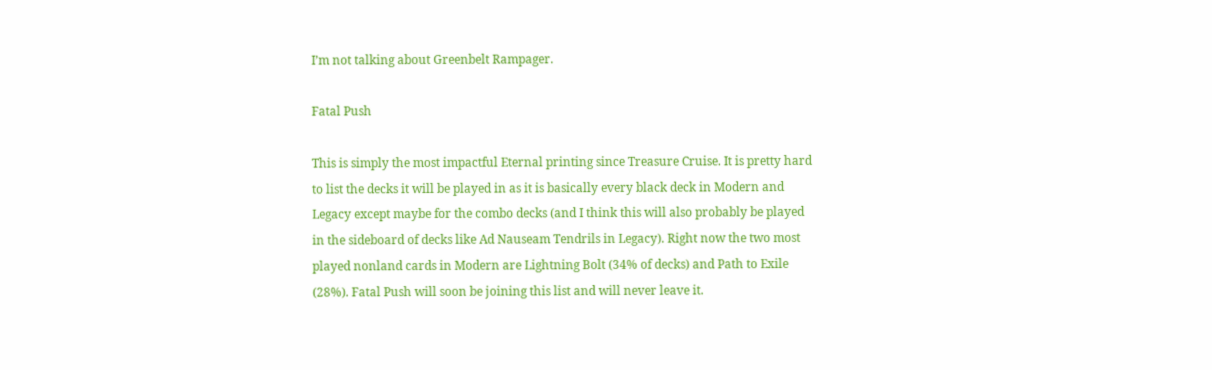I’m not talking about Greenbelt Rampager.

Fatal Push

This is simply the most impactful Eternal printing since Treasure Cruise. It is pretty hard to list the decks it will be played in as it is basically every black deck in Modern and Legacy except maybe for the combo decks (and I think this will also probably be played in the sideboard of decks like Ad Nauseam Tendrils in Legacy). Right now the two most played nonland cards in Modern are Lightning Bolt (34% of decks) and Path to Exile (28%). Fatal Push will soon be joining this list and will never leave it.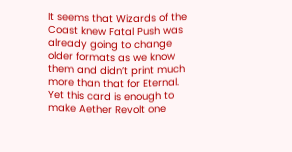It seems that Wizards of the Coast knew Fatal Push was already going to change older formats as we know them and didn’t print much more than that for Eternal. Yet this card is enough to make Aether Revolt one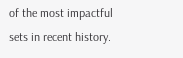of the most impactful sets in recent history.